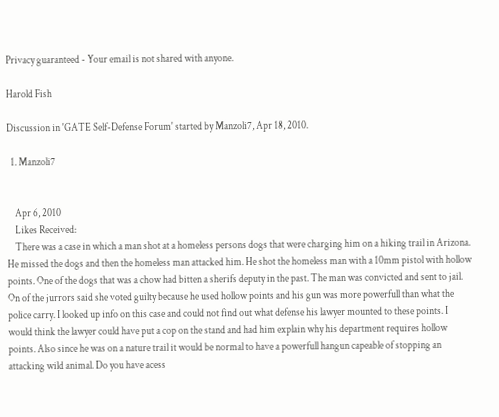Privacy guaranteed - Your email is not shared with anyone.

Harold Fish

Discussion in 'GATE Self-Defense Forum' started by Manzoli7, Apr 18, 2010.

  1. Manzoli7


    Apr 6, 2010
    Likes Received:
    There was a case in which a man shot at a homeless persons dogs that were charging him on a hiking trail in Arizona. He missed the dogs and then the homeless man attacked him. He shot the homeless man with a 10mm pistol with hollow points. One of the dogs that was a chow had bitten a sherifs deputy in the past. The man was convicted and sent to jail. On of the jurrors said she voted guilty because he used hollow points and his gun was more powerfull than what the police carry. I looked up info on this case and could not find out what defense his lawyer mounted to these points. I would think the lawyer could have put a cop on the stand and had him explain why his department requires hollow points. Also since he was on a nature trail it would be normal to have a powerfull hangun capeable of stopping an attacking wild animal. Do you have acess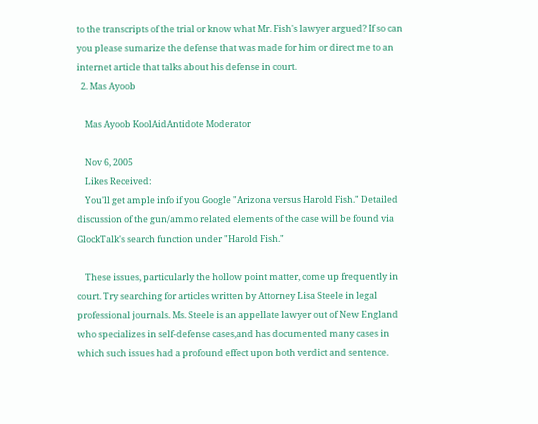to the transcripts of the trial or know what Mr. Fish's lawyer argued? If so can you please sumarize the defense that was made for him or direct me to an internet article that talks about his defense in court.
  2. Mas Ayoob

    Mas Ayoob KoolAidAntidote Moderator

    Nov 6, 2005
    Likes Received:
    You'll get ample info if you Google "Arizona versus Harold Fish." Detailed discussion of the gun/ammo related elements of the case will be found via GlockTalk's search function under "Harold Fish."

    These issues, particularly the hollow point matter, come up frequently in court. Try searching for articles written by Attorney Lisa Steele in legal professional journals. Ms. Steele is an appellate lawyer out of New England who specializes in self-defense cases,and has documented many cases in which such issues had a profound effect upon both verdict and sentence.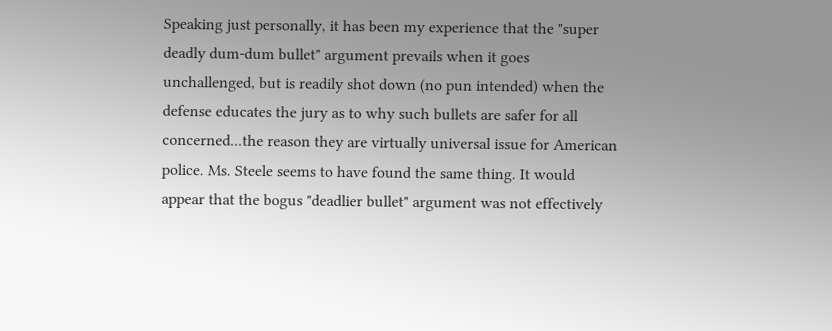Speaking just personally, it has been my experience that the "super deadly dum-dum bullet" argument prevails when it goes unchallenged, but is readily shot down (no pun intended) when the defense educates the jury as to why such bullets are safer for all concerned...the reason they are virtually universal issue for American police. Ms. Steele seems to have found the same thing. It would appear that the bogus "deadlier bullet" argument was not effectively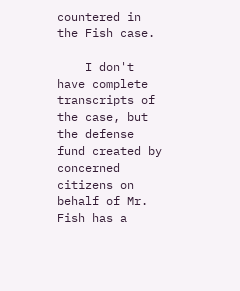countered in the Fish case.

    I don't have complete transcripts of the case, but the defense fund created by concerned citizens on behalf of Mr. Fish has a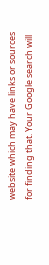website which may have links or sources for finding that. Your Google search will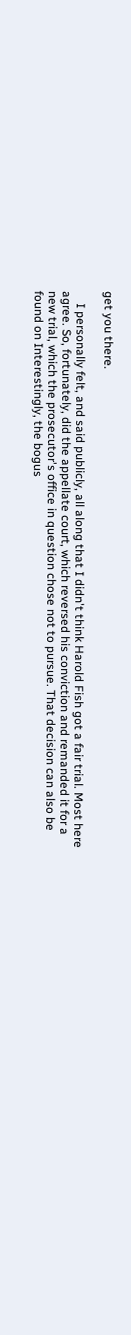get you there.

    I personally felt, and said publicly, all along that I didn't think Harold Fish got a fair trial. Most here agree. So, fortunately, did the appellate court, which reversed his conviction and remanded it for a new trial, which the prosecutor's office in question chose not to pursue. That decision can also be found on Interestingly, the bogus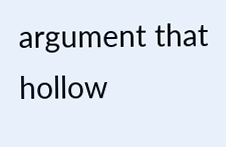argument that hollow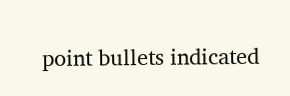point bullets indicated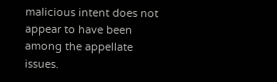malicious intent does not appear to have been among the appellate issues.